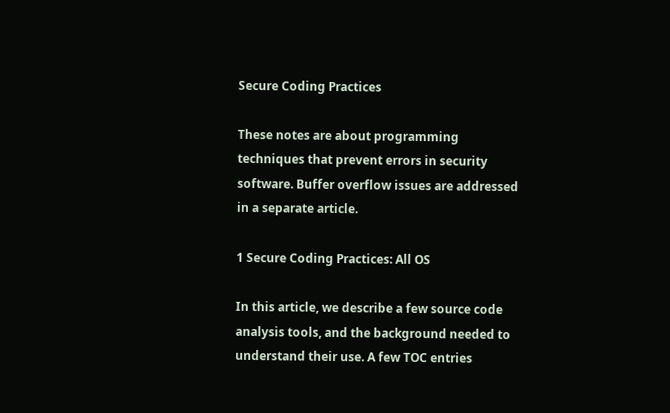Secure Coding Practices

These notes are about programming techniques that prevent errors in security software. Buffer overflow issues are addressed in a separate article.

1 Secure Coding Practices: All OS

In this article, we describe a few source code analysis tools, and the background needed to understand their use. A few TOC entries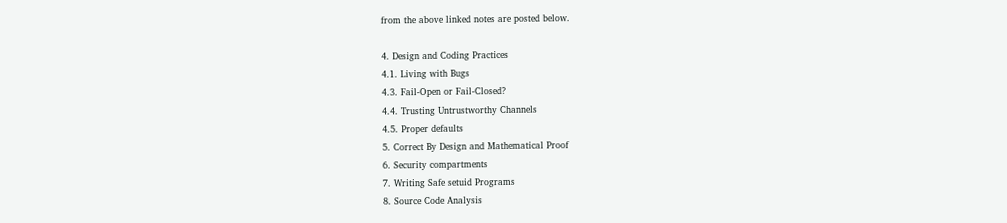from the above linked notes are posted below.

4. Design and Coding Practices
4.1. Living with Bugs
4.3. Fail-Open or Fail-Closed?
4.4. Trusting Untrustworthy Channels
4.5. Proper defaults
5. Correct By Design and Mathematical Proof
6. Security compartments
7. Writing Safe setuid Programs
8. Source Code Analysis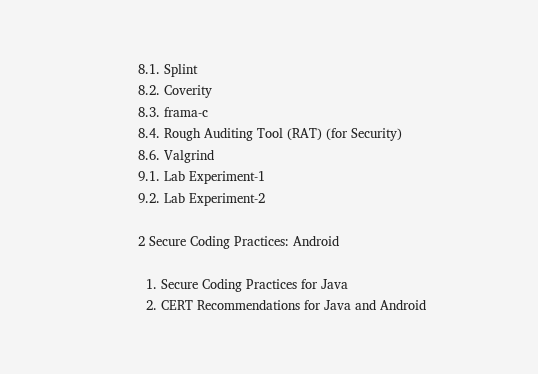8.1. Splint
8.2. Coverity
8.3. frama-c
8.4. Rough Auditing Tool (RAT) (for Security)
8.6. Valgrind
9.1. Lab Experiment-1
9.2. Lab Experiment-2

2 Secure Coding Practices: Android

  1. Secure Coding Practices for Java
  2. CERT Recommendations for Java and Android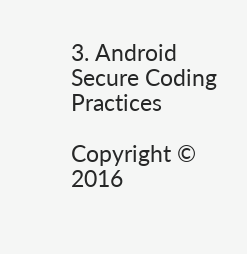3. Android Secure Coding Practices

Copyright © 2016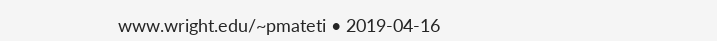www.wright.edu/~pmateti • 2019-04-16